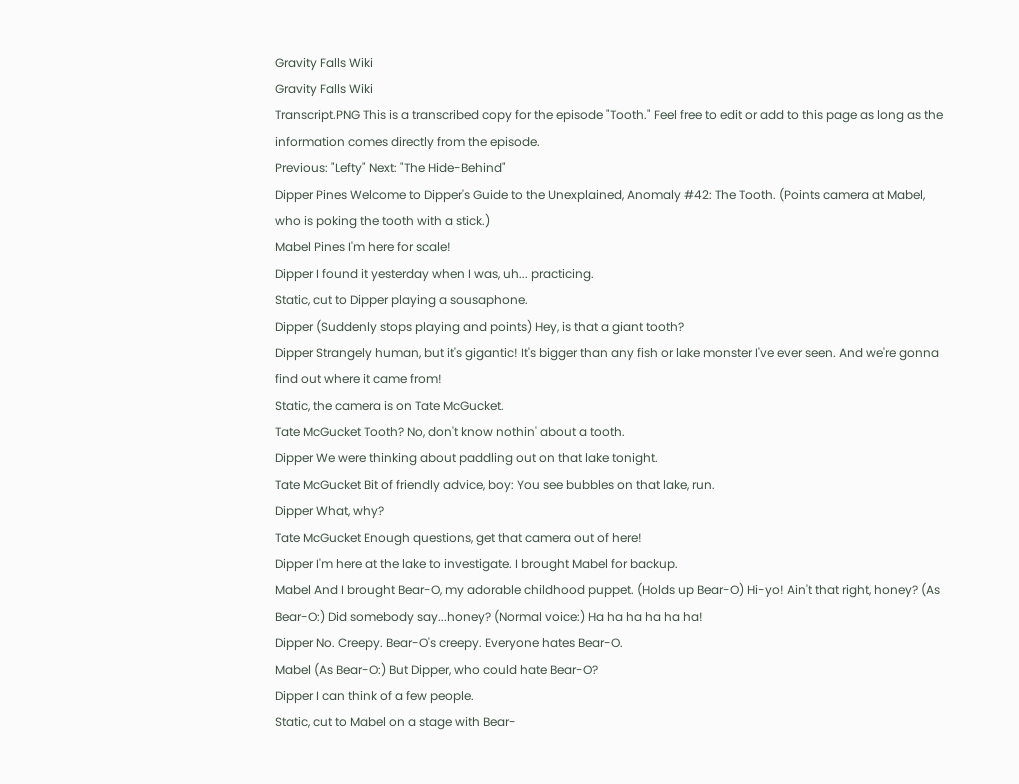Gravity Falls Wiki
Gravity Falls Wiki
Transcript.PNG This is a transcribed copy for the episode "Tooth." Feel free to edit or add to this page as long as the information comes directly from the episode.
Previous: "Lefty" Next: "The Hide-Behind"
Dipper Pines Welcome to Dipper's Guide to the Unexplained, Anomaly #42: The Tooth. (Points camera at Mabel, who is poking the tooth with a stick.)
Mabel Pines I'm here for scale!
Dipper I found it yesterday when I was, uh... practicing.
Static, cut to Dipper playing a sousaphone.
Dipper (Suddenly stops playing and points) Hey, is that a giant tooth?
Dipper Strangely human, but it's gigantic! It's bigger than any fish or lake monster I've ever seen. And we're gonna find out where it came from!
Static, the camera is on Tate McGucket.
Tate McGucket Tooth? No, don't know nothin' about a tooth.
Dipper We were thinking about paddling out on that lake tonight.
Tate McGucket Bit of friendly advice, boy: You see bubbles on that lake, run.
Dipper What, why?
Tate McGucket Enough questions, get that camera out of here!
Dipper I'm here at the lake to investigate. I brought Mabel for backup.
Mabel And I brought Bear-O, my adorable childhood puppet. (Holds up Bear-O) Hi-yo! Ain't that right, honey? (As Bear-O:) Did somebody say...honey? (Normal voice:) Ha ha ha ha ha ha!
Dipper No. Creepy. Bear-O's creepy. Everyone hates Bear-O.
Mabel (As Bear-O:) But Dipper, who could hate Bear-O?
Dipper I can think of a few people.
Static, cut to Mabel on a stage with Bear-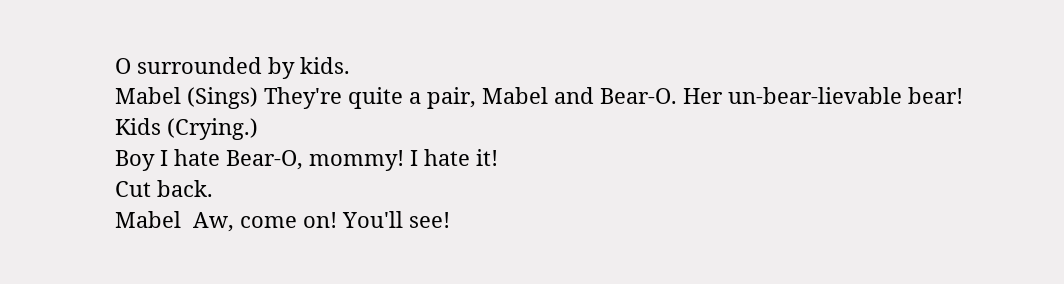O surrounded by kids.
Mabel (Sings) They're quite a pair, Mabel and Bear-O. Her un-bear-lievable bear!
Kids (Crying.)
Boy I hate Bear-O, mommy! I hate it!
Cut back.
Mabel  Aw, come on! You'll see!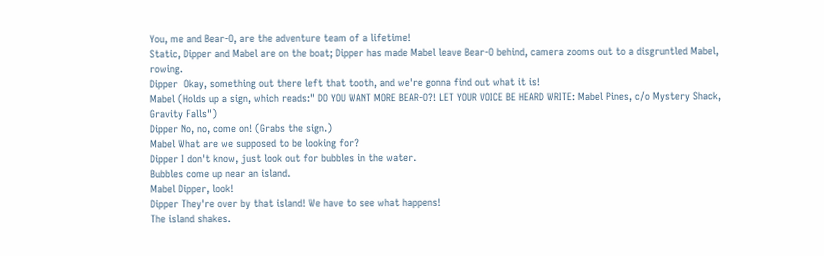You, me and Bear-O, are the adventure team of a lifetime!
Static, Dipper and Mabel are on the boat; Dipper has made Mabel leave Bear-O behind, camera zooms out to a disgruntled Mabel, rowing.
Dipper  Okay, something out there left that tooth, and we're gonna find out what it is!
Mabel (Holds up a sign, which reads:" DO YOU WANT MORE BEAR-O?! LET YOUR VOICE BE HEARD WRITE: Mabel Pines, c/o Mystery Shack, Gravity Falls")
Dipper No, no, come on! (Grabs the sign.)
Mabel What are we supposed to be looking for?
Dipper I don't know, just look out for bubbles in the water.
Bubbles come up near an island.
Mabel Dipper, look!
Dipper They're over by that island! We have to see what happens!
The island shakes.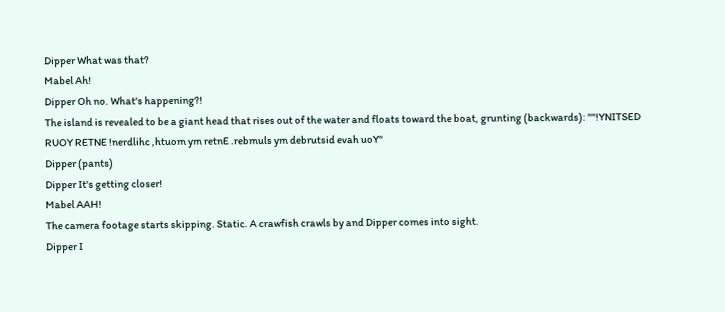Dipper What was that?
Mabel Ah!
Dipper Oh no. What's happening?!
The island is revealed to be a giant head that rises out of the water and floats toward the boat, grunting (backwards): ""!YNITSED RUOY RETNE !nerdlihc ,htuom ym retnE .rebmuls ym debrutsid evah uoY"
Dipper (pants)
Dipper It's getting closer!
Mabel AAH!
The camera footage starts skipping. Static. A crawfish crawls by and Dipper comes into sight.
Dipper I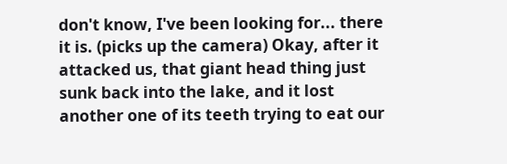don't know, I've been looking for... there it is. (picks up the camera) Okay, after it attacked us, that giant head thing just sunk back into the lake, and it lost another one of its teeth trying to eat our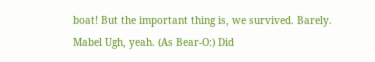boat! But the important thing is, we survived. Barely.
Mabel Ugh, yeah. (As Bear-O:) Did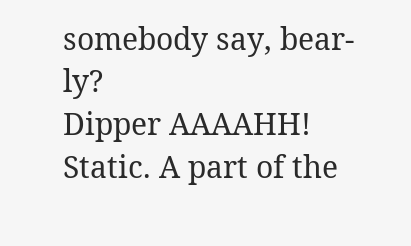somebody say, bear-ly?
Dipper AAAAHH!
Static. A part of the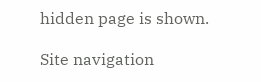hidden page is shown.

Site navigation